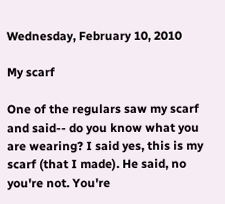Wednesday, February 10, 2010

My scarf

One of the regulars saw my scarf and said-- do you know what you are wearing? I said yes, this is my scarf (that I made). He said, no you're not. You're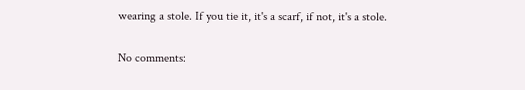wearing a stole. If you tie it, it's a scarf, if not, it's a stole.

No comments: